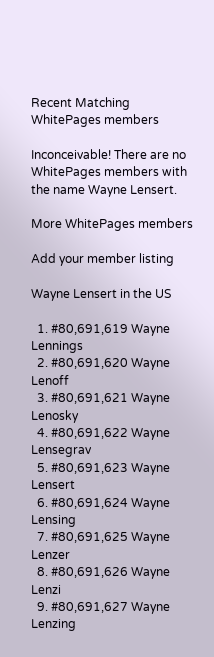Recent Matching
WhitePages members

Inconceivable! There are no WhitePages members with the name Wayne Lensert.

More WhitePages members

Add your member listing

Wayne Lensert in the US

  1. #80,691,619 Wayne Lennings
  2. #80,691,620 Wayne Lenoff
  3. #80,691,621 Wayne Lenosky
  4. #80,691,622 Wayne Lensegrav
  5. #80,691,623 Wayne Lensert
  6. #80,691,624 Wayne Lensing
  7. #80,691,625 Wayne Lenzer
  8. #80,691,626 Wayne Lenzi
  9. #80,691,627 Wayne Lenzing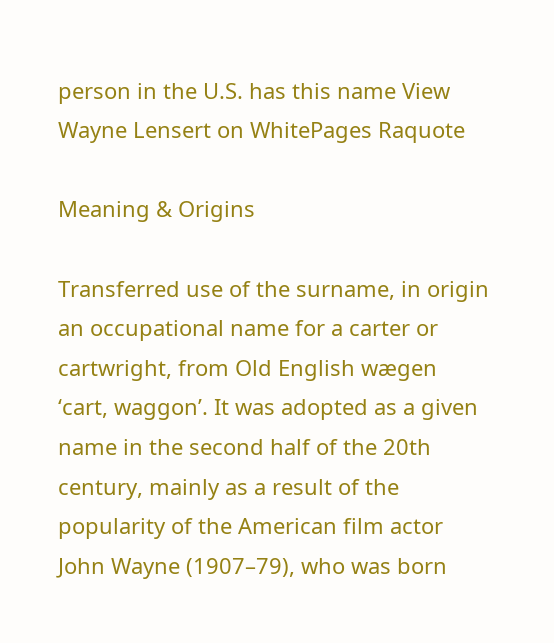person in the U.S. has this name View Wayne Lensert on WhitePages Raquote

Meaning & Origins

Transferred use of the surname, in origin an occupational name for a carter or cartwright, from Old English wægen ‘cart, waggon’. It was adopted as a given name in the second half of the 20th century, mainly as a result of the popularity of the American film actor John Wayne (1907–79), who was born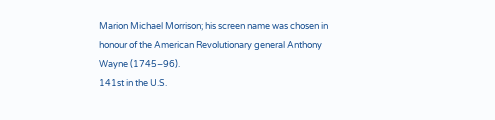Marion Michael Morrison; his screen name was chosen in honour of the American Revolutionary general Anthony Wayne (1745–96).
141st in the U.S.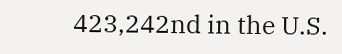423,242nd in the U.S.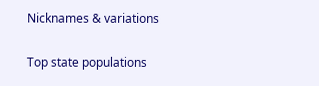Nicknames & variations

Top state populations